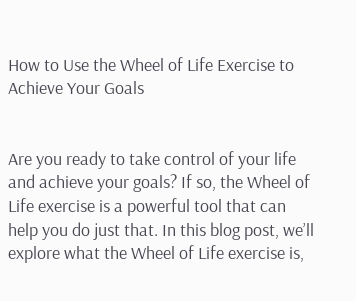How to Use the Wheel of Life Exercise to Achieve Your Goals


Are you ready to take control of your life and achieve your goals? If so, the Wheel of Life exercise is a powerful tool that can help you do just that. In this blog post, we’ll explore what the Wheel of Life exercise is,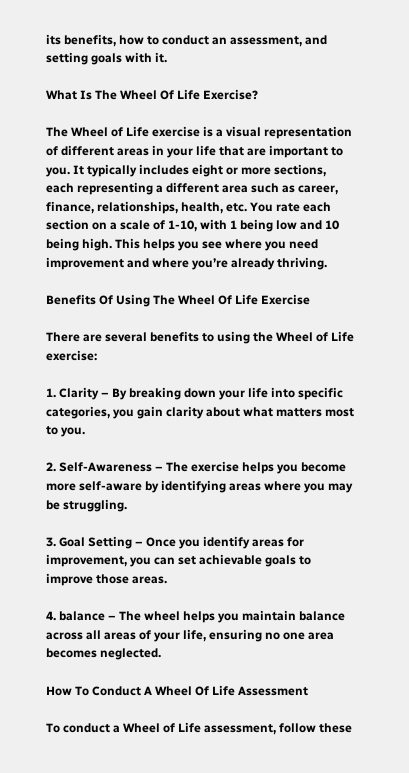its benefits, how to conduct an assessment, and setting goals with it.

What Is The Wheel Of Life Exercise?

The Wheel of Life exercise is a visual representation of different areas in your life that are important to you. It typically includes eight or more sections, each representing a different area such as career, finance, relationships, health, etc. You rate each section on a scale of 1-10, with 1 being low and 10 being high. This helps you see where you need improvement and where you’re already thriving.

Benefits Of Using The Wheel Of Life Exercise

There are several benefits to using the Wheel of Life exercise:

1. Clarity – By breaking down your life into specific categories, you gain clarity about what matters most to you.

2. Self-Awareness – The exercise helps you become more self-aware by identifying areas where you may be struggling.

3. Goal Setting – Once you identify areas for improvement, you can set achievable goals to improve those areas.

4. balance – The wheel helps you maintain balance across all areas of your life, ensuring no one area becomes neglected.

How To Conduct A Wheel Of Life Assessment

To conduct a Wheel of Life assessment, follow these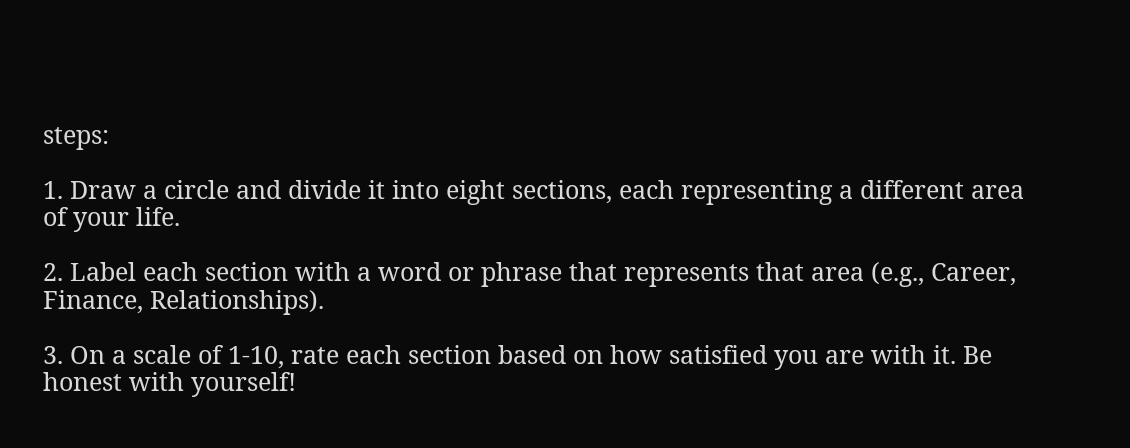steps:

1. Draw a circle and divide it into eight sections, each representing a different area of your life.

2. Label each section with a word or phrase that represents that area (e.g., Career, Finance, Relationships).

3. On a scale of 1-10, rate each section based on how satisfied you are with it. Be honest with yourself!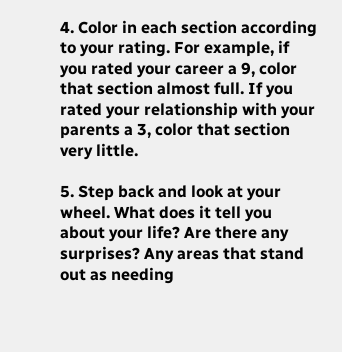4. Color in each section according to your rating. For example, if you rated your career a 9, color that section almost full. If you rated your relationship with your parents a 3, color that section very little.

5. Step back and look at your wheel. What does it tell you about your life? Are there any surprises? Any areas that stand out as needing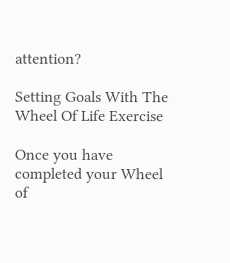attention?

Setting Goals With The Wheel Of Life Exercise

Once you have completed your Wheel of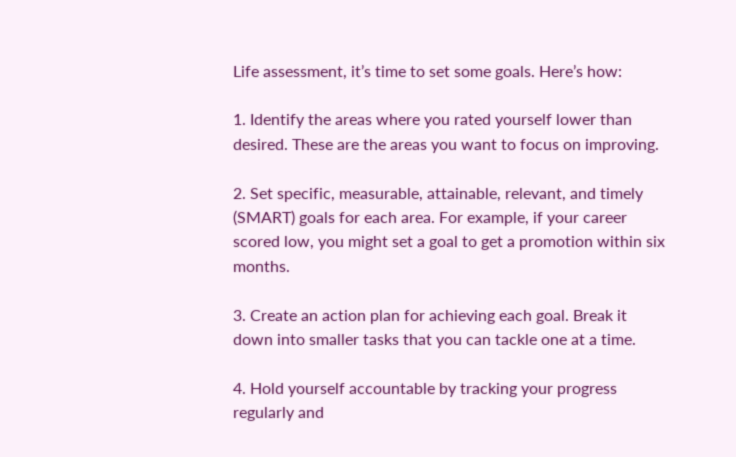Life assessment, it’s time to set some goals. Here’s how:

1. Identify the areas where you rated yourself lower than desired. These are the areas you want to focus on improving.

2. Set specific, measurable, attainable, relevant, and timely (SMART) goals for each area. For example, if your career scored low, you might set a goal to get a promotion within six months.

3. Create an action plan for achieving each goal. Break it down into smaller tasks that you can tackle one at a time.

4. Hold yourself accountable by tracking your progress regularly and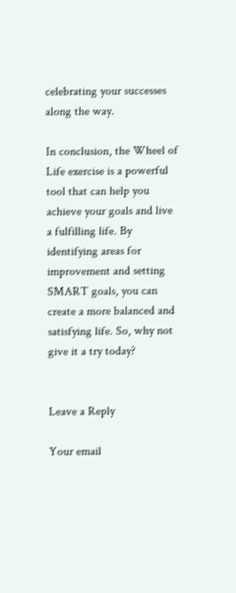celebrating your successes along the way.

In conclusion, the Wheel of Life exercise is a powerful tool that can help you achieve your goals and live a fulfilling life. By identifying areas for improvement and setting SMART goals, you can create a more balanced and satisfying life. So, why not give it a try today?


Leave a Reply

Your email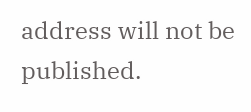address will not be published.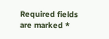Required fields are marked *